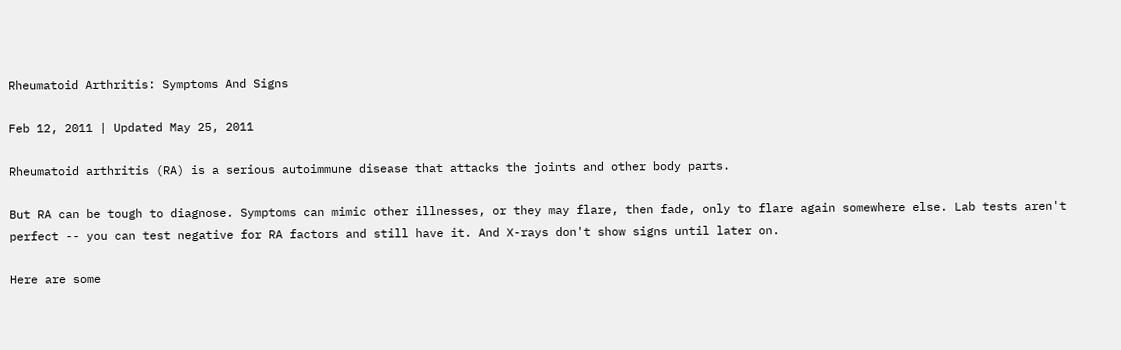Rheumatoid Arthritis: Symptoms And Signs

Feb 12, 2011 | Updated May 25, 2011

Rheumatoid arthritis (RA) is a serious autoimmune disease that attacks the joints and other body parts.

But RA can be tough to diagnose. Symptoms can mimic other illnesses, or they may flare, then fade, only to flare again somewhere else. Lab tests aren't perfect -- you can test negative for RA factors and still have it. And X-rays don't show signs until later on.

Here are some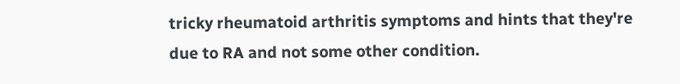tricky rheumatoid arthritis symptoms and hints that they're due to RA and not some other condition.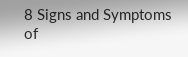8 Signs and Symptoms of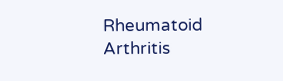Rheumatoid Arthritis